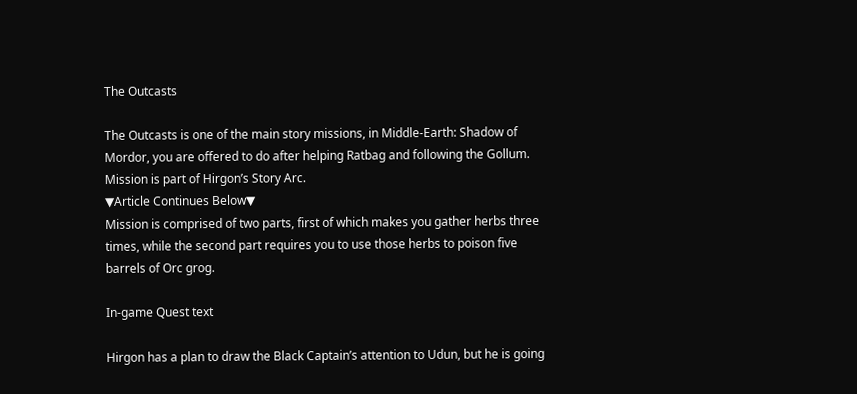The Outcasts

The Outcasts is one of the main story missions, in Middle-Earth: Shadow of Mordor, you are offered to do after helping Ratbag and following the Gollum. Mission is part of Hirgon’s Story Arc.
▼Article Continues Below▼
Mission is comprised of two parts, first of which makes you gather herbs three times, while the second part requires you to use those herbs to poison five barrels of Orc grog.

In-game Quest text

Hirgon has a plan to draw the Black Captain’s attention to Udun, but he is going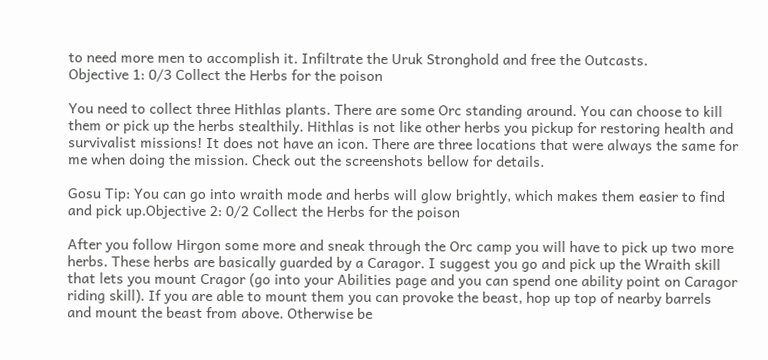to need more men to accomplish it. Infiltrate the Uruk Stronghold and free the Outcasts.
Objective 1: 0/3 Collect the Herbs for the poison

You need to collect three Hithlas plants. There are some Orc standing around. You can choose to kill them or pick up the herbs stealthily. Hithlas is not like other herbs you pickup for restoring health and survivalist missions! It does not have an icon. There are three locations that were always the same for me when doing the mission. Check out the screenshots bellow for details.

Gosu Tip: You can go into wraith mode and herbs will glow brightly, which makes them easier to find and pick up.Objective 2: 0/2 Collect the Herbs for the poison

After you follow Hirgon some more and sneak through the Orc camp you will have to pick up two more herbs. These herbs are basically guarded by a Caragor. I suggest you go and pick up the Wraith skill that lets you mount Cragor (go into your Abilities page and you can spend one ability point on Caragor riding skill). If you are able to mount them you can provoke the beast, hop up top of nearby barrels and mount the beast from above. Otherwise be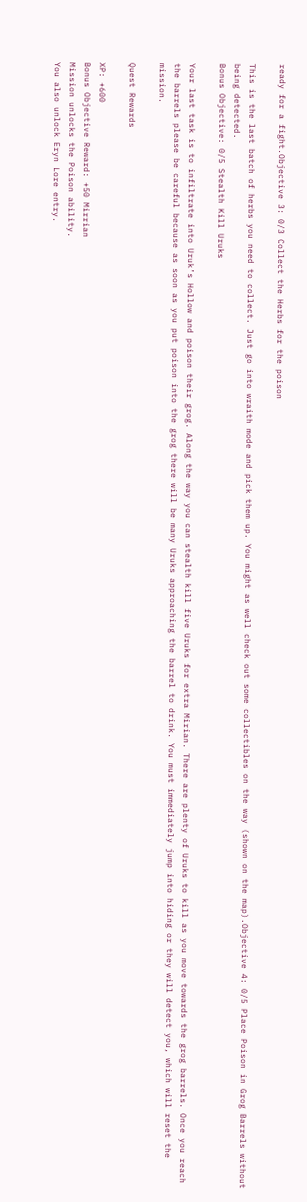ready for a fight.Objective 3: 0/3 Collect the Herbs for the poison

This is the last batch of herbs you need to collect. Just go into wraith mode and pick them up. You might as well check out some collectibles on the way (shown on the map).Objective 4: 0/5 Place Poison in Grog Barrels without being detected.
Bonus Objective: 0/5 Stealth Kill Uruks

Your last task is to infiltrate into Uruk’s Hollow and poison their grog. Along the way you can stealth kill five Uruks for extra Mirian. There are plenty of Uruks to kill as you move towards the grog barrels. Once you reach the barrels please be careful because as soon as you put poison into the grog there will be many Uruks approaching the barrel to drink. You must immediately jump into hiding or they will detect you, which will reset the mission.

Quest Rewards

XP: +600
Bonus Objective Reward: +50 Mirrian
Mission unlocks the Poison ability.
You also unlock Eryn Lore entry.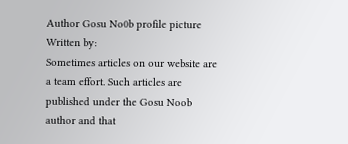Author Gosu No0b profile picture
Written by:
Sometimes articles on our website are a team effort. Such articles are published under the Gosu Noob author and that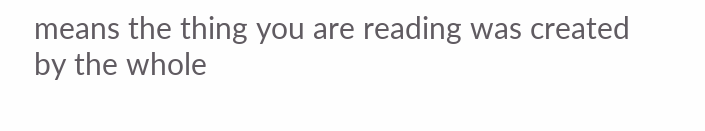means the thing you are reading was created by the whole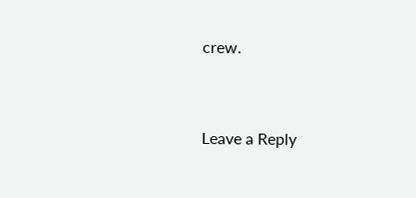crew.


Leave a Reply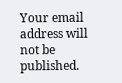Your email address will not be published.